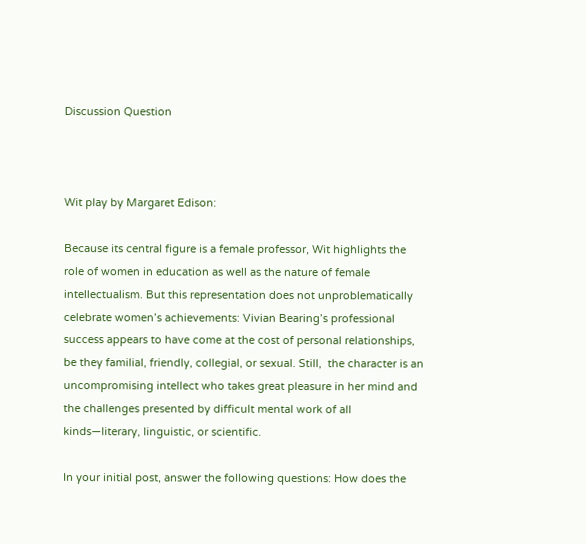Discussion Question



Wit play by Margaret Edison:

Because its central figure is a female professor, Wit highlights the role of women in education as well as the nature of female intellectualism. But this representation does not unproblematically celebrate women’s achievements: Vivian Bearing’s professional success appears to have come at the cost of personal relationships, be they familial, friendly, collegial, or sexual. Still,  the character is an uncompromising intellect who takes great pleasure in her mind and the challenges presented by difficult mental work of all kinds—literary, linguistic, or scientific.

In your initial post, answer the following questions: How does the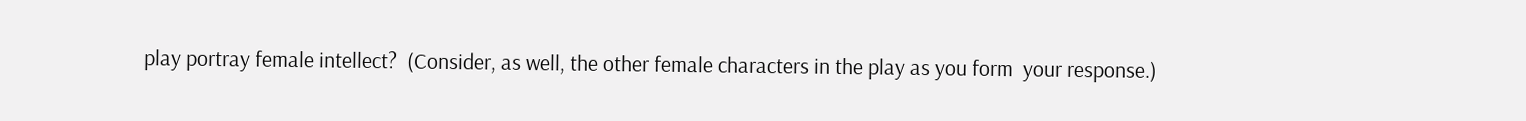play portray female intellect?  (Consider, as well, the other female characters in the play as you form  your response.)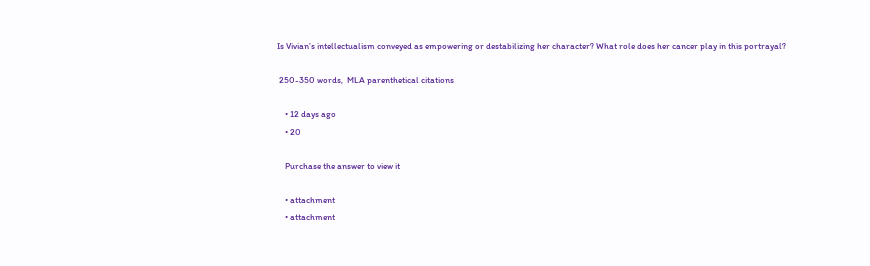Is Vivian’s intellectualism conveyed as empowering or destabilizing her character? What role does her cancer play in this portrayal?

 250-350 words,  MLA parenthetical citations

    • 12 days ago
    • 20

    Purchase the answer to view it

    • attachment
    • attachment